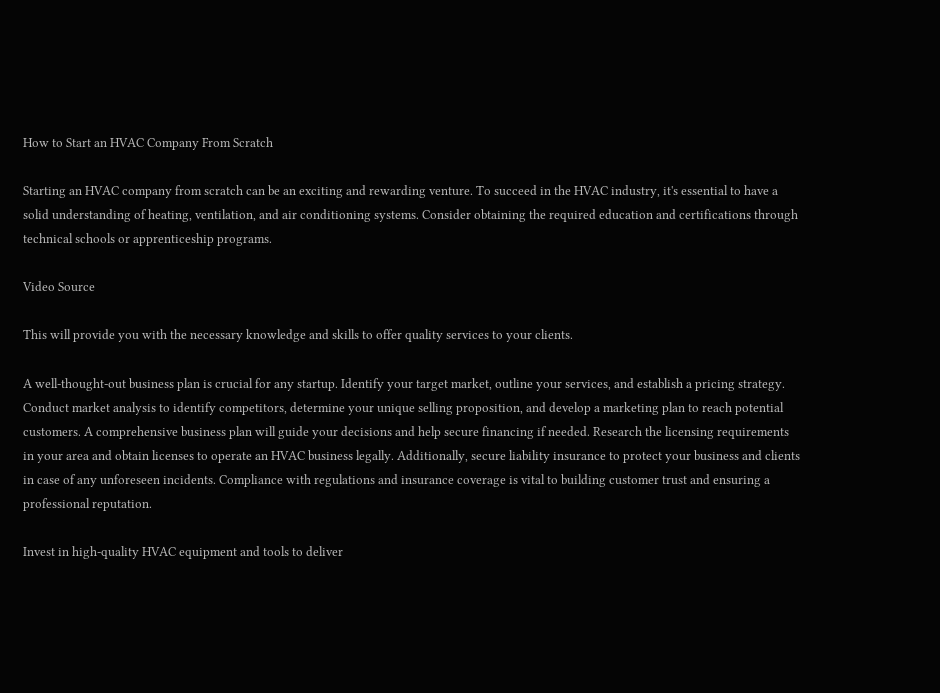How to Start an HVAC Company From Scratch

Starting an HVAC company from scratch can be an exciting and rewarding venture. To succeed in the HVAC industry, it's essential to have a solid understanding of heating, ventilation, and air conditioning systems. Consider obtaining the required education and certifications through technical schools or apprenticeship programs.

Video Source

This will provide you with the necessary knowledge and skills to offer quality services to your clients.

A well-thought-out business plan is crucial for any startup. Identify your target market, outline your services, and establish a pricing strategy. Conduct market analysis to identify competitors, determine your unique selling proposition, and develop a marketing plan to reach potential customers. A comprehensive business plan will guide your decisions and help secure financing if needed. Research the licensing requirements in your area and obtain licenses to operate an HVAC business legally. Additionally, secure liability insurance to protect your business and clients in case of any unforeseen incidents. Compliance with regulations and insurance coverage is vital to building customer trust and ensuring a professional reputation.

Invest in high-quality HVAC equipment and tools to deliver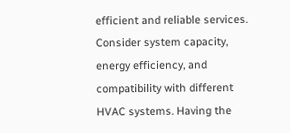efficient and reliable services. Consider system capacity, energy efficiency, and compatibility with different HVAC systems. Having the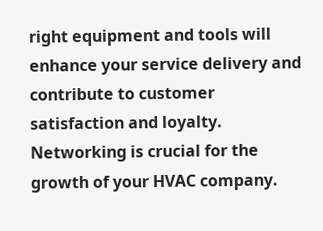right equipment and tools will enhance your service delivery and contribute to customer satisfaction and loyalty. Networking is crucial for the growth of your HVAC company.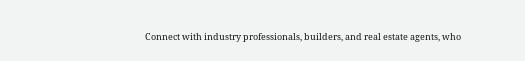Connect with industry professionals, builders, and real estate agents, who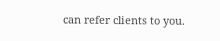can refer clients to you.